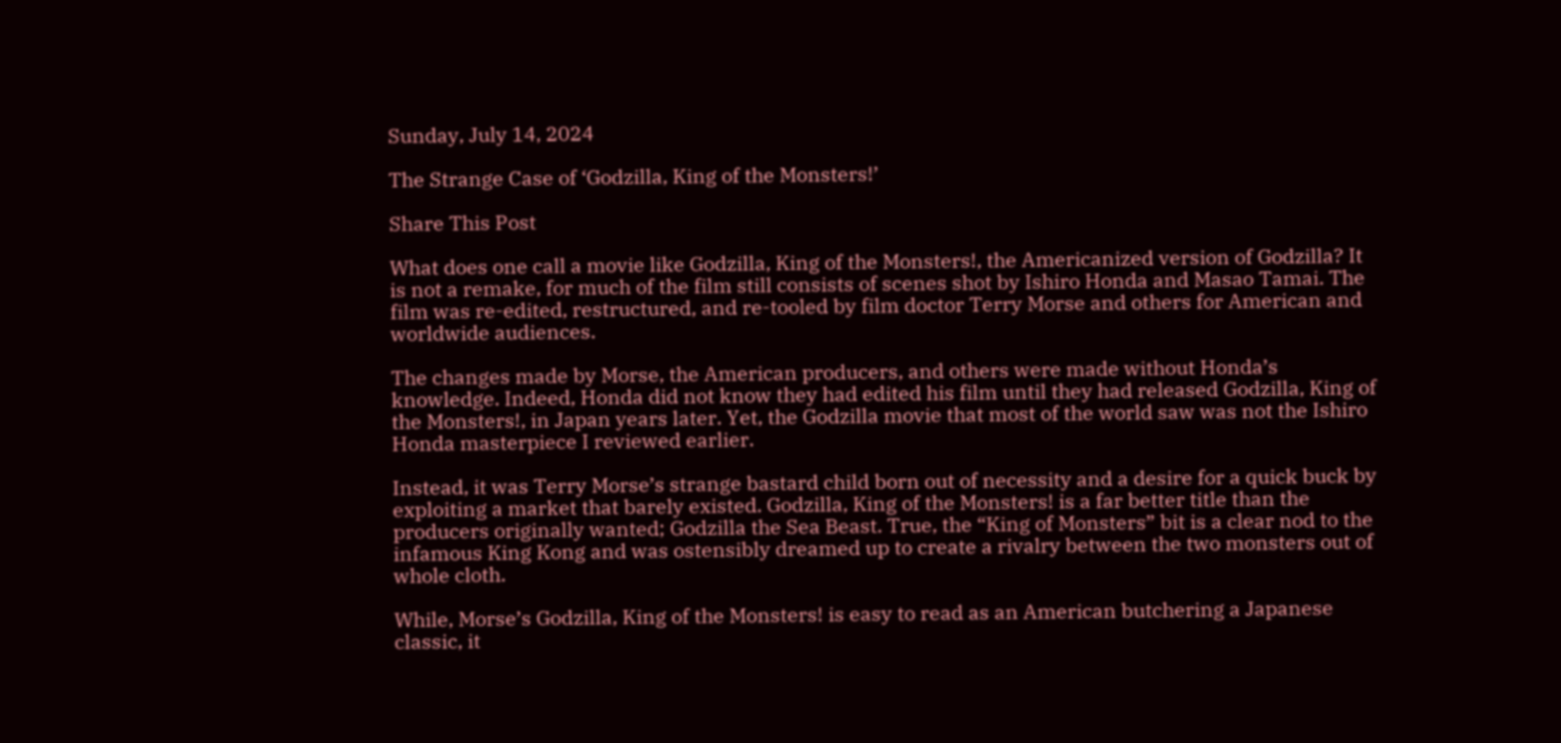Sunday, July 14, 2024

The Strange Case of ‘Godzilla, King of the Monsters!’

Share This Post

What does one call a movie like Godzilla, King of the Monsters!, the Americanized version of Godzilla? It is not a remake, for much of the film still consists of scenes shot by Ishiro Honda and Masao Tamai. The film was re-edited, restructured, and re-tooled by film doctor Terry Morse and others for American and worldwide audiences.

The changes made by Morse, the American producers, and others were made without Honda’s knowledge. Indeed, Honda did not know they had edited his film until they had released Godzilla, King of the Monsters!, in Japan years later. Yet, the Godzilla movie that most of the world saw was not the Ishiro Honda masterpiece I reviewed earlier.

Instead, it was Terry Morse’s strange bastard child born out of necessity and a desire for a quick buck by exploiting a market that barely existed. Godzilla, King of the Monsters! is a far better title than the producers originally wanted; Godzilla the Sea Beast. True, the “King of Monsters” bit is a clear nod to the infamous King Kong and was ostensibly dreamed up to create a rivalry between the two monsters out of whole cloth.

While, Morse’s Godzilla, King of the Monsters! is easy to read as an American butchering a Japanese classic, it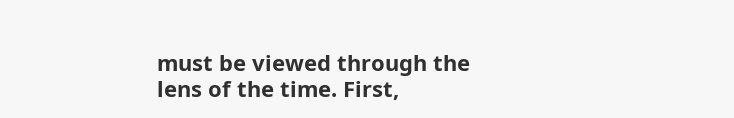must be viewed through the lens of the time. First,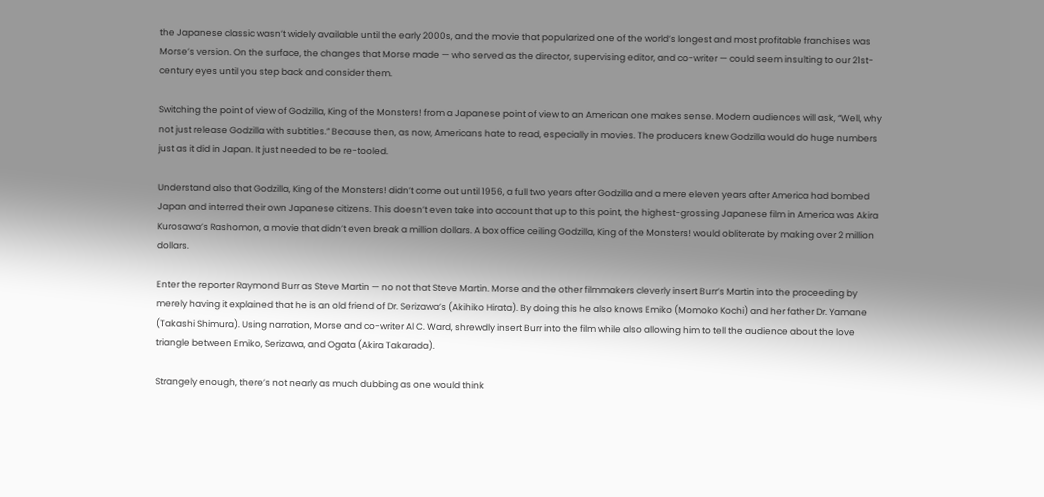the Japanese classic wasn’t widely available until the early 2000s, and the movie that popularized one of the world’s longest and most profitable franchises was Morse’s version. On the surface, the changes that Morse made — who served as the director, supervising editor, and co-writer — could seem insulting to our 21st-century eyes until you step back and consider them.

Switching the point of view of Godzilla, King of the Monsters! from a Japanese point of view to an American one makes sense. Modern audiences will ask, “Well, why not just release Godzilla with subtitles.” Because then, as now, Americans hate to read, especially in movies. The producers knew Godzilla would do huge numbers just as it did in Japan. It just needed to be re-tooled.

Understand also that Godzilla, King of the Monsters! didn’t come out until 1956, a full two years after Godzilla and a mere eleven years after America had bombed Japan and interred their own Japanese citizens. This doesn’t even take into account that up to this point, the highest-grossing Japanese film in America was Akira Kurosawa’s Rashomon, a movie that didn’t even break a million dollars. A box office ceiling Godzilla, King of the Monsters! would obliterate by making over 2 million dollars.

Enter the reporter Raymond Burr as Steve Martin — no not that Steve Martin. Morse and the other filmmakers cleverly insert Burr’s Martin into the proceeding by merely having it explained that he is an old friend of Dr. Serizawa’s (Akihiko Hirata). By doing this he also knows Emiko (Momoko Kochi) and her father Dr. Yamane (Takashi Shimura). Using narration, Morse and co-writer Al C. Ward, shrewdly insert Burr into the film while also allowing him to tell the audience about the love triangle between Emiko, Serizawa, and Ogata (Akira Takarada).

Strangely enough, there’s not nearly as much dubbing as one would think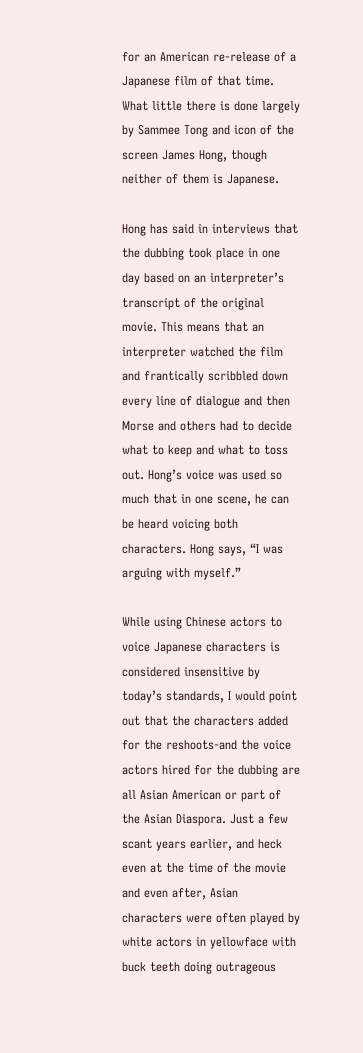for an American re-release of a Japanese film of that time. What little there is done largely by Sammee Tong and icon of the screen James Hong, though neither of them is Japanese.

Hong has said in interviews that the dubbing took place in one day based on an interpreter’s transcript of the original movie. This means that an interpreter watched the film and frantically scribbled down every line of dialogue and then Morse and others had to decide what to keep and what to toss out. Hong’s voice was used so much that in one scene, he can be heard voicing both characters. Hong says, “I was arguing with myself.”

While using Chinese actors to voice Japanese characters is considered insensitive by today’s standards, I would point out that the characters added for the reshoots-and the voice actors hired for the dubbing are all Asian American or part of the Asian Diaspora. Just a few scant years earlier, and heck even at the time of the movie and even after, Asian characters were often played by white actors in yellowface with buck teeth doing outrageous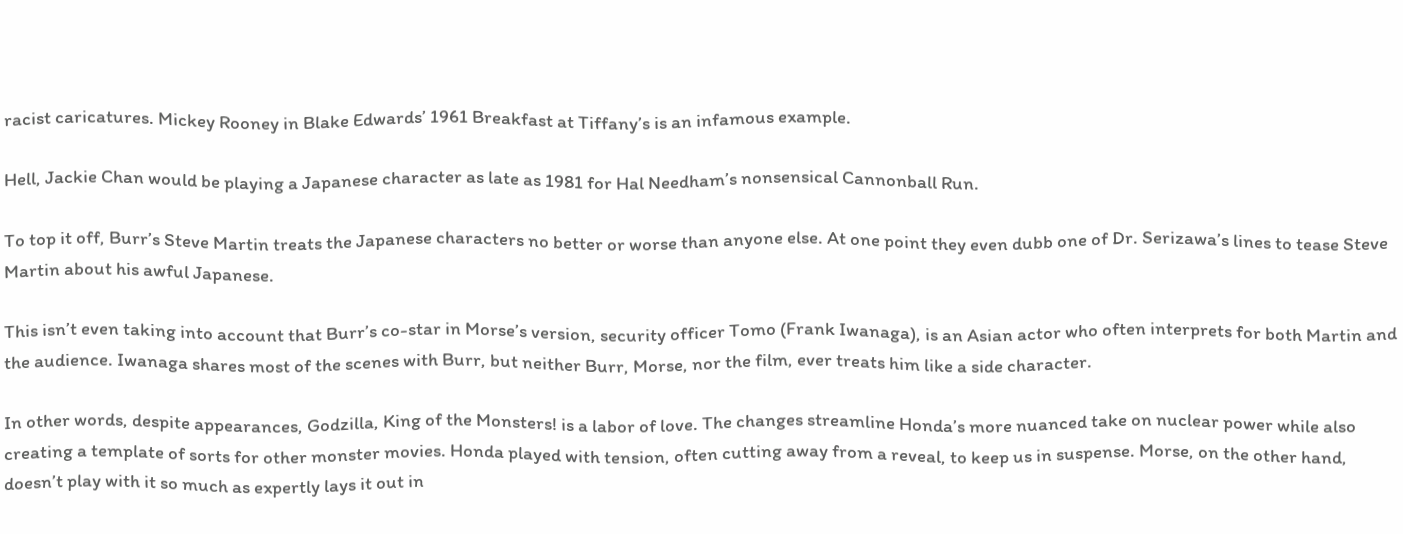racist caricatures. Mickey Rooney in Blake Edwards’ 1961 Breakfast at Tiffany’s is an infamous example.

Hell, Jackie Chan would be playing a Japanese character as late as 1981 for Hal Needham’s nonsensical Cannonball Run.

To top it off, Burr’s Steve Martin treats the Japanese characters no better or worse than anyone else. At one point they even dubb one of Dr. Serizawa’s lines to tease Steve Martin about his awful Japanese.

This isn’t even taking into account that Burr’s co-star in Morse’s version, security officer Tomo (Frank Iwanaga), is an Asian actor who often interprets for both Martin and the audience. Iwanaga shares most of the scenes with Burr, but neither Burr, Morse, nor the film, ever treats him like a side character.

In other words, despite appearances, Godzilla, King of the Monsters! is a labor of love. The changes streamline Honda’s more nuanced take on nuclear power while also creating a template of sorts for other monster movies. Honda played with tension, often cutting away from a reveal, to keep us in suspense. Morse, on the other hand, doesn’t play with it so much as expertly lays it out in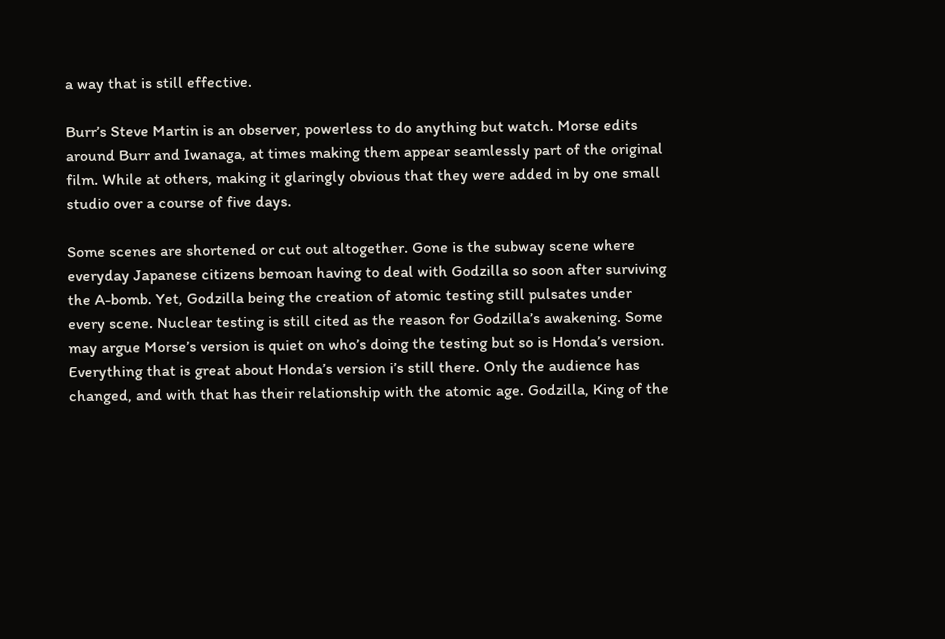a way that is still effective.

Burr’s Steve Martin is an observer, powerless to do anything but watch. Morse edits around Burr and Iwanaga, at times making them appear seamlessly part of the original film. While at others, making it glaringly obvious that they were added in by one small studio over a course of five days.

Some scenes are shortened or cut out altogether. Gone is the subway scene where everyday Japanese citizens bemoan having to deal with Godzilla so soon after surviving the A-bomb. Yet, Godzilla being the creation of atomic testing still pulsates under every scene. Nuclear testing is still cited as the reason for Godzilla’s awakening. Some may argue Morse’s version is quiet on who’s doing the testing but so is Honda’s version. Everything that is great about Honda’s version i’s still there. Only the audience has changed, and with that has their relationship with the atomic age. Godzilla, King of the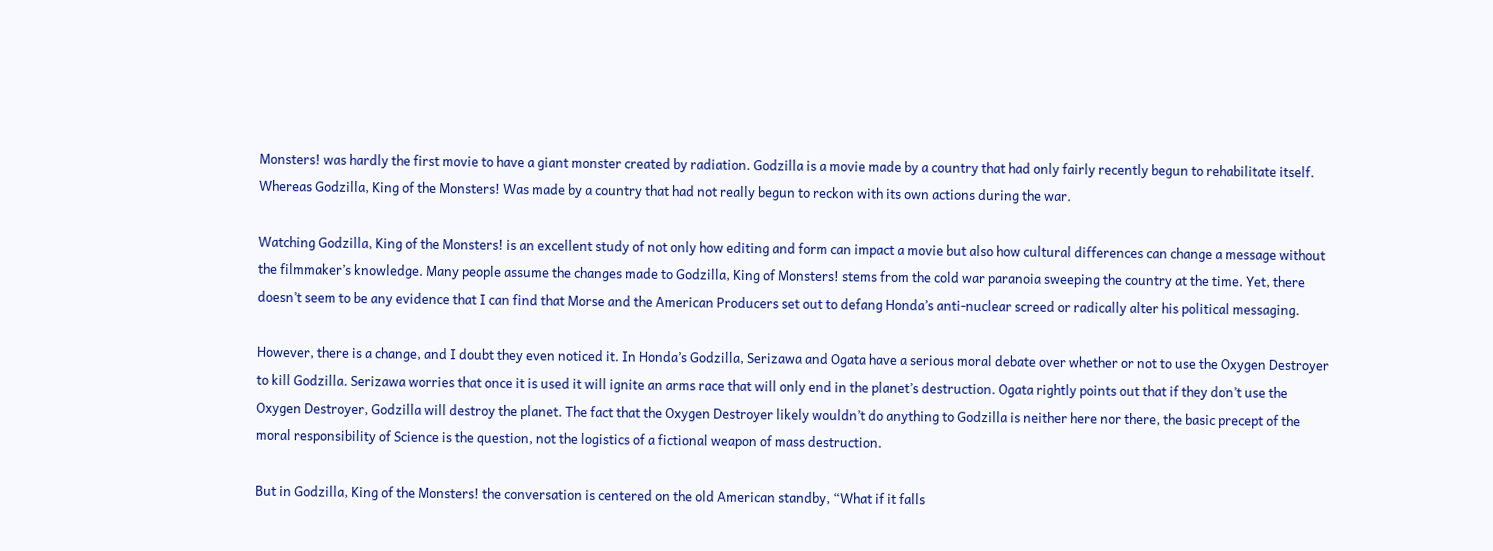Monsters! was hardly the first movie to have a giant monster created by radiation. Godzilla is a movie made by a country that had only fairly recently begun to rehabilitate itself. Whereas Godzilla, King of the Monsters! Was made by a country that had not really begun to reckon with its own actions during the war.

Watching Godzilla, King of the Monsters! is an excellent study of not only how editing and form can impact a movie but also how cultural differences can change a message without the filmmaker’s knowledge. Many people assume the changes made to Godzilla, King of Monsters! stems from the cold war paranoia sweeping the country at the time. Yet, there doesn’t seem to be any evidence that I can find that Morse and the American Producers set out to defang Honda’s anti-nuclear screed or radically alter his political messaging.

However, there is a change, and I doubt they even noticed it. In Honda’s Godzilla, Serizawa and Ogata have a serious moral debate over whether or not to use the Oxygen Destroyer to kill Godzilla. Serizawa worries that once it is used it will ignite an arms race that will only end in the planet’s destruction. Ogata rightly points out that if they don’t use the Oxygen Destroyer, Godzilla will destroy the planet. The fact that the Oxygen Destroyer likely wouldn’t do anything to Godzilla is neither here nor there, the basic precept of the moral responsibility of Science is the question, not the logistics of a fictional weapon of mass destruction.

But in Godzilla, King of the Monsters! the conversation is centered on the old American standby, “What if it falls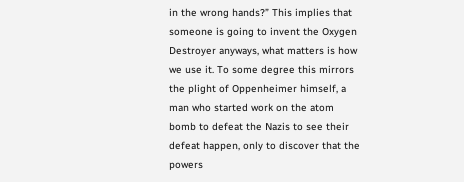in the wrong hands?” This implies that someone is going to invent the Oxygen Destroyer anyways, what matters is how we use it. To some degree this mirrors the plight of Oppenheimer himself, a man who started work on the atom bomb to defeat the Nazis to see their defeat happen, only to discover that the powers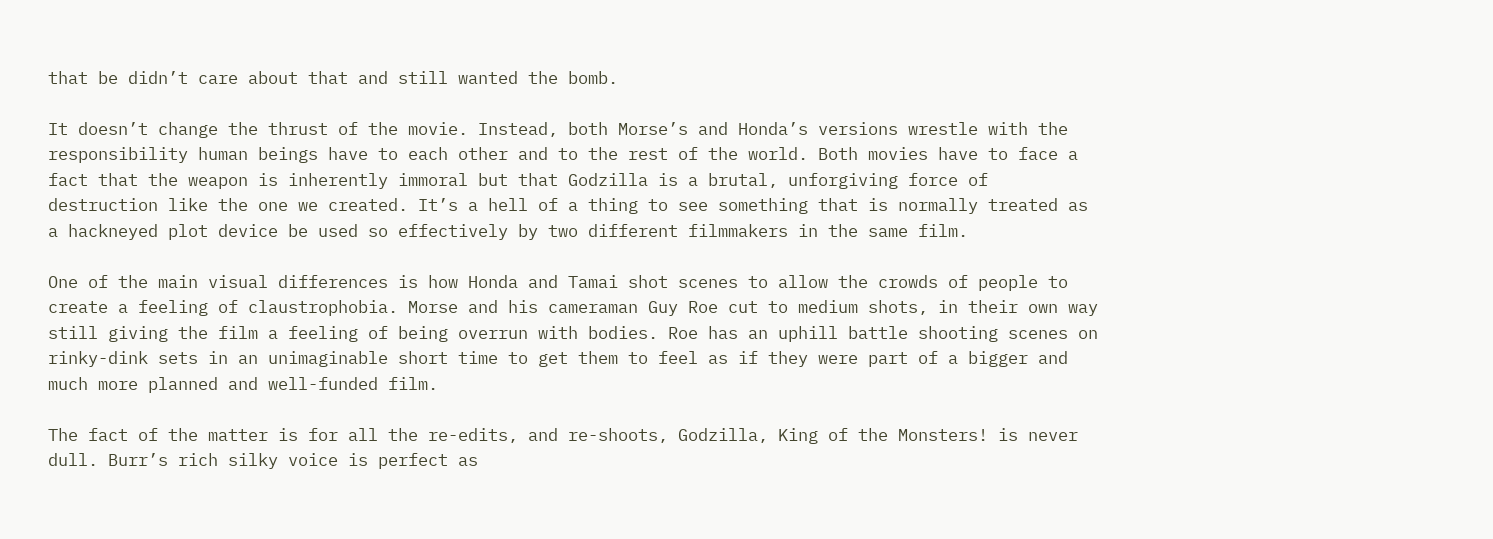that be didn’t care about that and still wanted the bomb.

It doesn’t change the thrust of the movie. Instead, both Morse’s and Honda’s versions wrestle with the responsibility human beings have to each other and to the rest of the world. Both movies have to face a fact that the weapon is inherently immoral but that Godzilla is a brutal, unforgiving force of destruction like the one we created. It’s a hell of a thing to see something that is normally treated as a hackneyed plot device be used so effectively by two different filmmakers in the same film.

One of the main visual differences is how Honda and Tamai shot scenes to allow the crowds of people to create a feeling of claustrophobia. Morse and his cameraman Guy Roe cut to medium shots, in their own way still giving the film a feeling of being overrun with bodies. Roe has an uphill battle shooting scenes on rinky-dink sets in an unimaginable short time to get them to feel as if they were part of a bigger and much more planned and well-funded film.

The fact of the matter is for all the re-edits, and re-shoots, Godzilla, King of the Monsters! is never dull. Burr’s rich silky voice is perfect as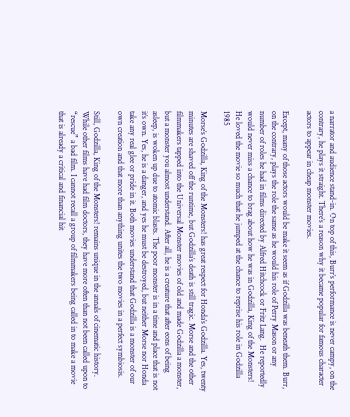a narrator and audience stand-in. On top of this, Burr’s performance is never campy, on the contrary, he plays it straight. There’s a reason why it became popular for famous character actors to appear in cheap monster movies.

Except, many of those actors would be make it seem as if Godzilla was beneath them. Burr, on the contrary, plays the role the same as he would his role of Perry Mason or any number of roles he had in films directed by Alfred Hitchcock or Fritz Lang.  He reportedly would never miss a chance to brag about how he was in Godzilla, King of the Monsters! He loved the movie so much that he jumped at the chance to reprise his role in Godzilla 1985

Morse’s Godzilla, King of the Monsters! has great respect for Honda’s Godzilla. Yes, twenty minutes are shaved off the runtime, but Godzilla’s death is still tragic. Morse and the other filmmakers tapped into the Universal Monster movies of old and made Godzilla a monster, but a monster you almost understand. After all, he is a creature that after eons of being asleep, is woken up due to atomic blasts. The poor monster is in a time and place that is not it’s own. Yes, he is a danger, and yes he must be destroyed, but neither Morse nor Honda take any real glee or pride in it. Both movies understand that Godzilla is a monster of our own creation and that more than anything unites the two movies in a perfect symbiosis.

Still, Godzilla, King of the Monsters! remains unique in the annals of cinematic history. While other films have had film doctors, they have more often than not been called upon to “rescue” a bad film. I cannot recall a group of filmmakers being called in to make a movie that is already a critical and financial hit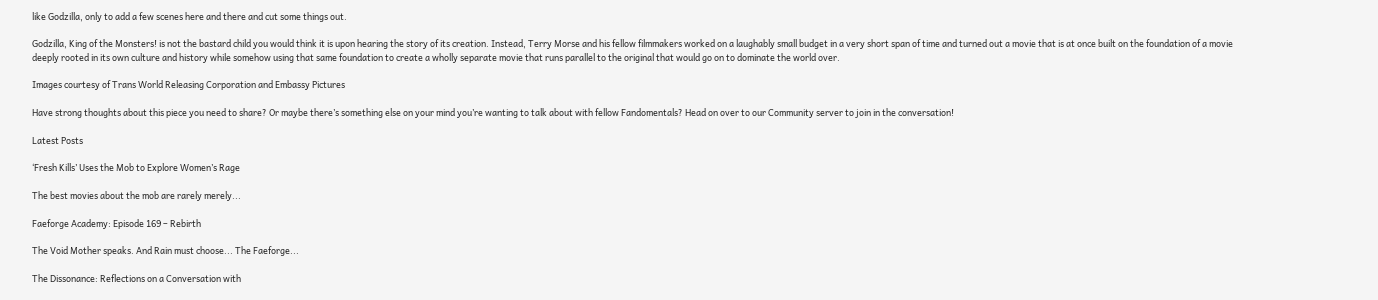like Godzilla, only to add a few scenes here and there and cut some things out.

Godzilla, King of the Monsters! is not the bastard child you would think it is upon hearing the story of its creation. Instead, Terry Morse and his fellow filmmakers worked on a laughably small budget in a very short span of time and turned out a movie that is at once built on the foundation of a movie deeply rooted in its own culture and history while somehow using that same foundation to create a wholly separate movie that runs parallel to the original that would go on to dominate the world over.

Images courtesy of Trans World Releasing Corporation and Embassy Pictures

Have strong thoughts about this piece you need to share? Or maybe there’s something else on your mind you’re wanting to talk about with fellow Fandomentals? Head on over to our Community server to join in the conversation!

Latest Posts

‘Fresh Kills’ Uses the Mob to Explore Women’s Rage

The best movies about the mob are rarely merely...

Faeforge Academy: Episode 169 – Rebirth

The Void Mother speaks. And Rain must choose... The Faeforge...

The Dissonance: Reflections on a Conversation with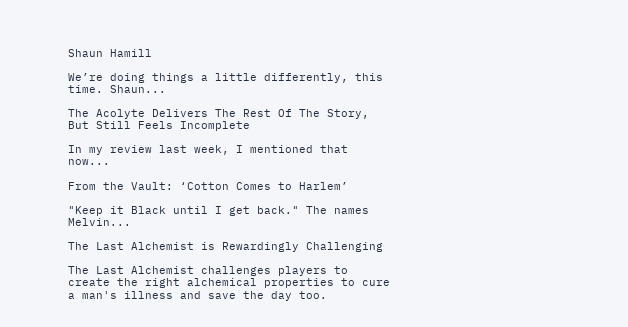Shaun Hamill

We’re doing things a little differently, this time. Shaun...

The Acolyte Delivers The Rest Of The Story, But Still Feels Incomplete

In my review last week, I mentioned that now...

From the Vault: ‘Cotton Comes to Harlem’

"Keep it Black until I get back." The names Melvin...

The Last Alchemist is Rewardingly Challenging

The Last Alchemist challenges players to create the right alchemical properties to cure a man's illness and save the day too.